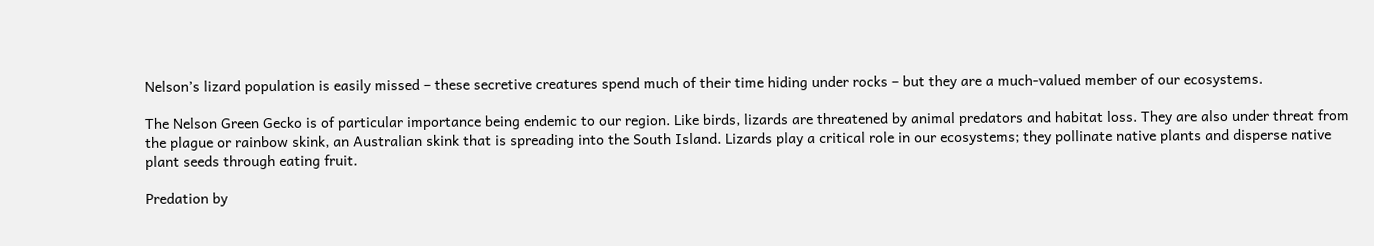Nelson’s lizard population is easily missed – these secretive creatures spend much of their time hiding under rocks – but they are a much-valued member of our ecosystems.

The Nelson Green Gecko is of particular importance being endemic to our region. Like birds, lizards are threatened by animal predators and habitat loss. They are also under threat from the plague or rainbow skink, an Australian skink that is spreading into the South Island. Lizards play a critical role in our ecosystems; they pollinate native plants and disperse native plant seeds through eating fruit.

Predation by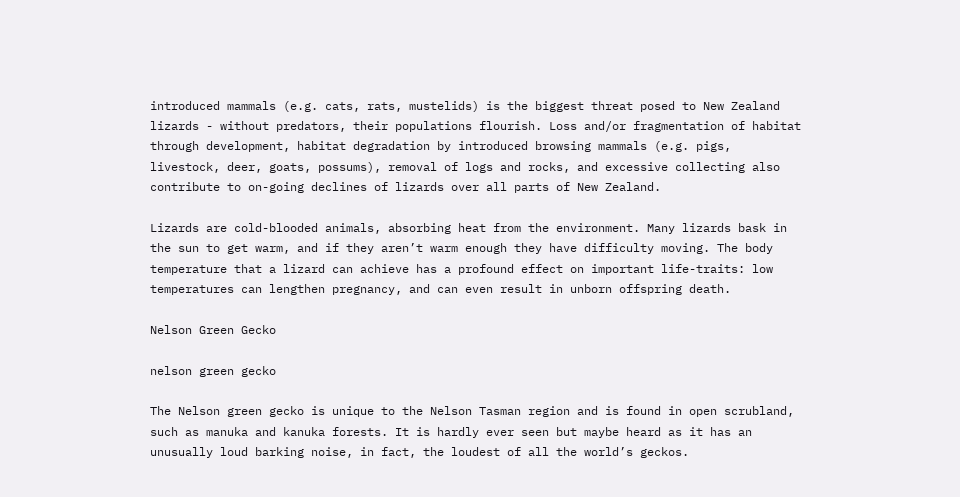introduced mammals (e.g. cats, rats, mustelids) is the biggest threat posed to New Zealand lizards - without predators, their populations flourish. Loss and/or fragmentation of habitat through development, habitat degradation by introduced browsing mammals (e.g. pigs, livestock, deer, goats, possums), removal of logs and rocks, and excessive collecting also contribute to on-going declines of lizards over all parts of New Zealand.

Lizards are cold-blooded animals, absorbing heat from the environment. Many lizards bask in the sun to get warm, and if they aren’t warm enough they have difficulty moving. The body temperature that a lizard can achieve has a profound effect on important life-traits: low temperatures can lengthen pregnancy, and can even result in unborn offspring death.

Nelson Green Gecko

nelson green gecko

The Nelson green gecko is unique to the Nelson Tasman region and is found in open scrubland, such as manuka and kanuka forests. It is hardly ever seen but maybe heard as it has an unusually loud barking noise, in fact, the loudest of all the world’s geckos.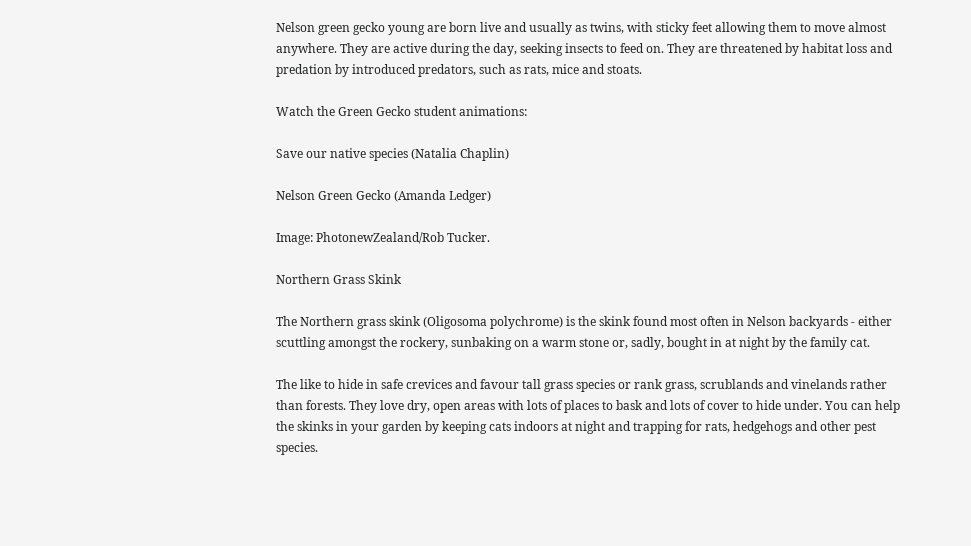Nelson green gecko young are born live and usually as twins, with sticky feet allowing them to move almost anywhere. They are active during the day, seeking insects to feed on. They are threatened by habitat loss and predation by introduced predators, such as rats, mice and stoats.

Watch the Green Gecko student animations:

Save our native species (Natalia Chaplin)

Nelson Green Gecko (Amanda Ledger)

Image: PhotonewZealand/Rob Tucker.

Northern Grass Skink

The Northern grass skink (Oligosoma polychrome) is the skink found most often in Nelson backyards - either scuttling amongst the rockery, sunbaking on a warm stone or, sadly, bought in at night by the family cat.

The like to hide in safe crevices and favour tall grass species or rank grass, scrublands and vinelands rather than forests. They love dry, open areas with lots of places to bask and lots of cover to hide under. You can help the skinks in your garden by keeping cats indoors at night and trapping for rats, hedgehogs and other pest species.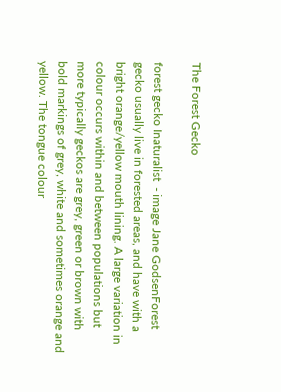The Forest Gecko

forest gecko Inaturalist  - image Jane GodsenForest gecko usually live in forested areas, and have with a bright orange/yellow mouth lining. A large variation in colour occurs within and between populations but more typically geckos are grey, green or brown with bold markings of grey, white and sometimes orange and yellow. The tongue colour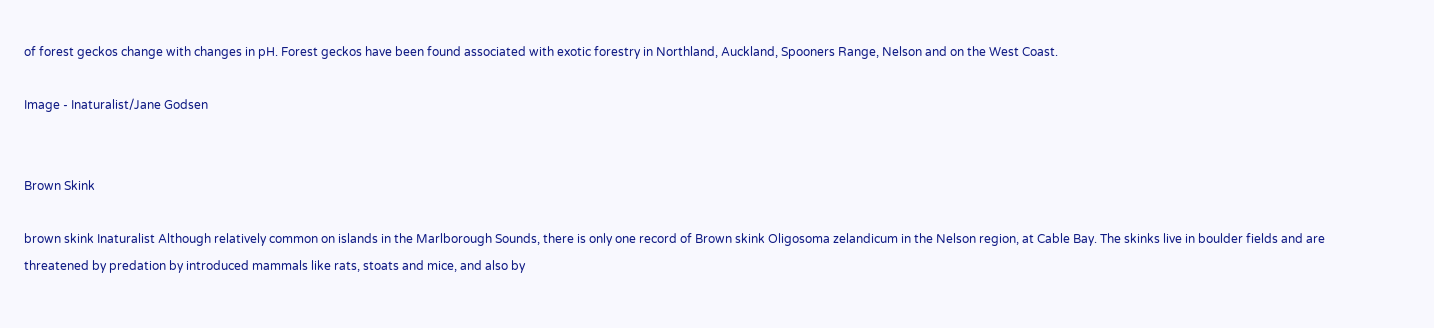of forest geckos change with changes in pH. Forest geckos have been found associated with exotic forestry in Northland, Auckland, Spooners Range, Nelson and on the West Coast.

Image - Inaturalist/Jane Godsen


Brown Skink

brown skink Inaturalist Although relatively common on islands in the Marlborough Sounds, there is only one record of Brown skink Oligosoma zelandicum in the Nelson region, at Cable Bay. The skinks live in boulder fields and are threatened by predation by introduced mammals like rats, stoats and mice, and also by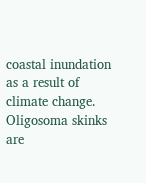coastal inundation as a result of climate change. Oligosoma skinks are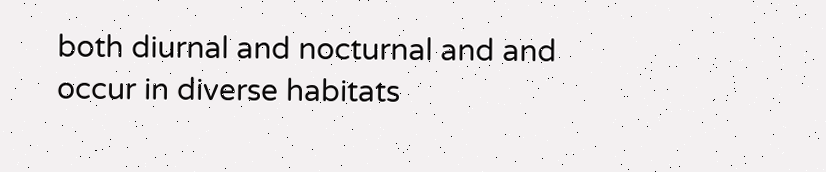both diurnal and nocturnal and and occur in diverse habitats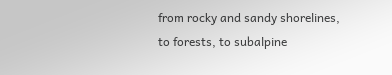from rocky and sandy shorelines, to forests, to subalpine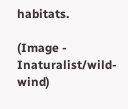habitats.

(Image - Inaturalist/wild-wind)